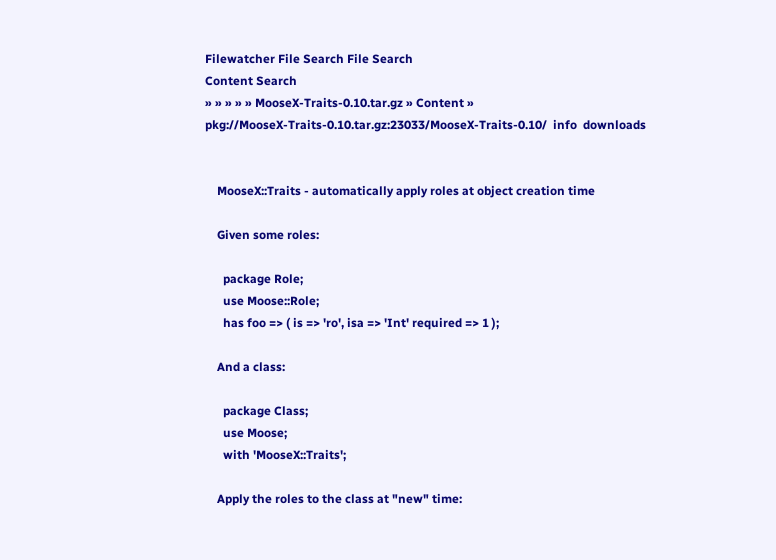Filewatcher File Search File Search
Content Search
» » » » » MooseX-Traits-0.10.tar.gz » Content »
pkg://MooseX-Traits-0.10.tar.gz:23033/MooseX-Traits-0.10/  info  downloads


    MooseX::Traits - automatically apply roles at object creation time

    Given some roles:

      package Role;
      use Moose::Role;
      has foo => ( is => 'ro', isa => 'Int' required => 1 );

    And a class:

      package Class;
      use Moose;
      with 'MooseX::Traits';

    Apply the roles to the class at "new" time: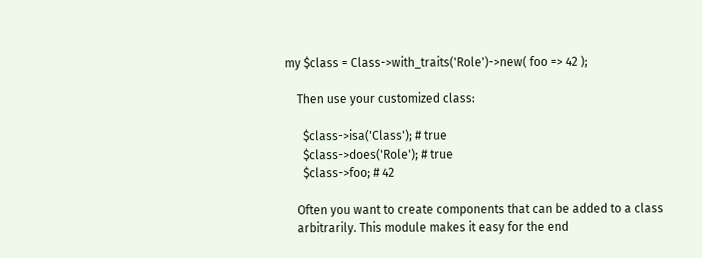my $class = Class->with_traits('Role')->new( foo => 42 );

    Then use your customized class:

      $class->isa('Class'); # true
      $class->does('Role'); # true
      $class->foo; # 42

    Often you want to create components that can be added to a class
    arbitrarily. This module makes it easy for the end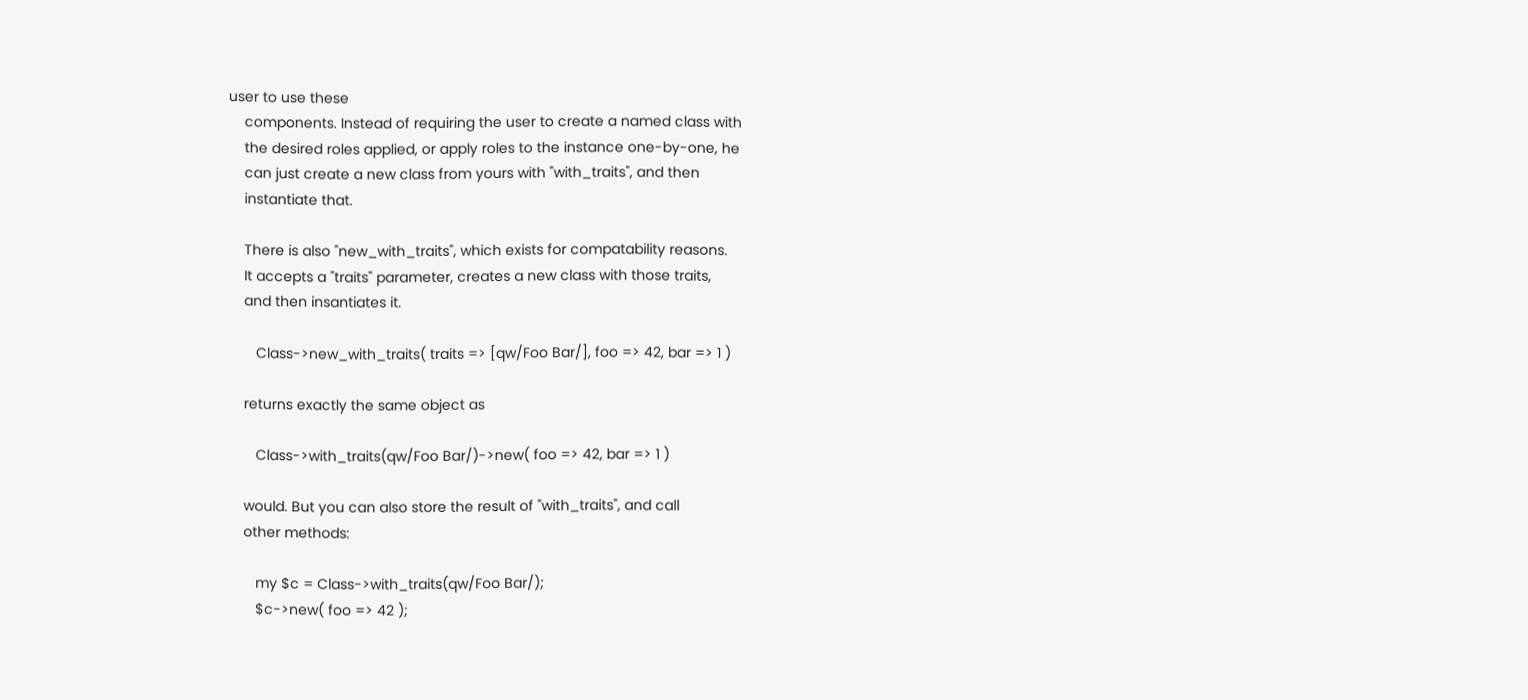user to use these
    components. Instead of requiring the user to create a named class with
    the desired roles applied, or apply roles to the instance one-by-one, he
    can just create a new class from yours with "with_traits", and then
    instantiate that.

    There is also "new_with_traits", which exists for compatability reasons.
    It accepts a "traits" parameter, creates a new class with those traits,
    and then insantiates it.

       Class->new_with_traits( traits => [qw/Foo Bar/], foo => 42, bar => 1 )

    returns exactly the same object as

       Class->with_traits(qw/Foo Bar/)->new( foo => 42, bar => 1 )

    would. But you can also store the result of "with_traits", and call
    other methods:

       my $c = Class->with_traits(qw/Foo Bar/);
       $c->new( foo => 42 );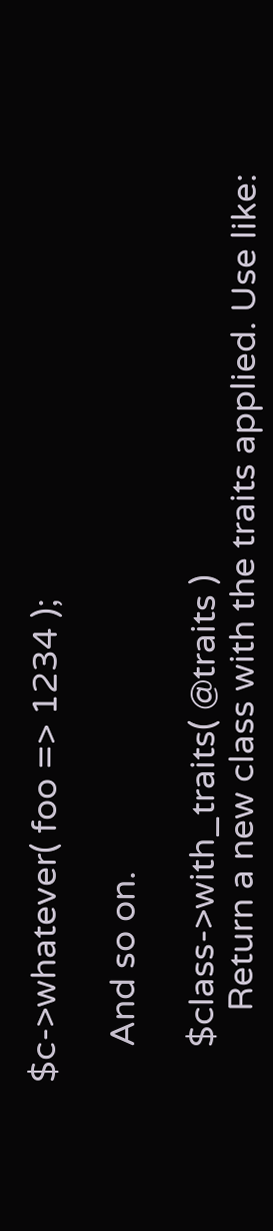$c->whatever( foo => 1234 );

    And so on.

    $class->with_traits( @traits )
        Return a new class with the traits applied. Use like: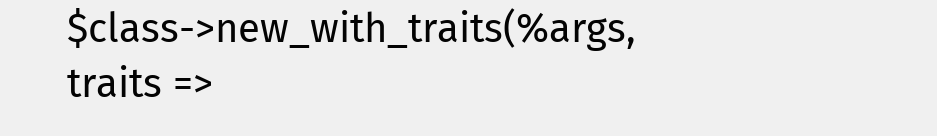$class->new_with_traits(%args, traits =>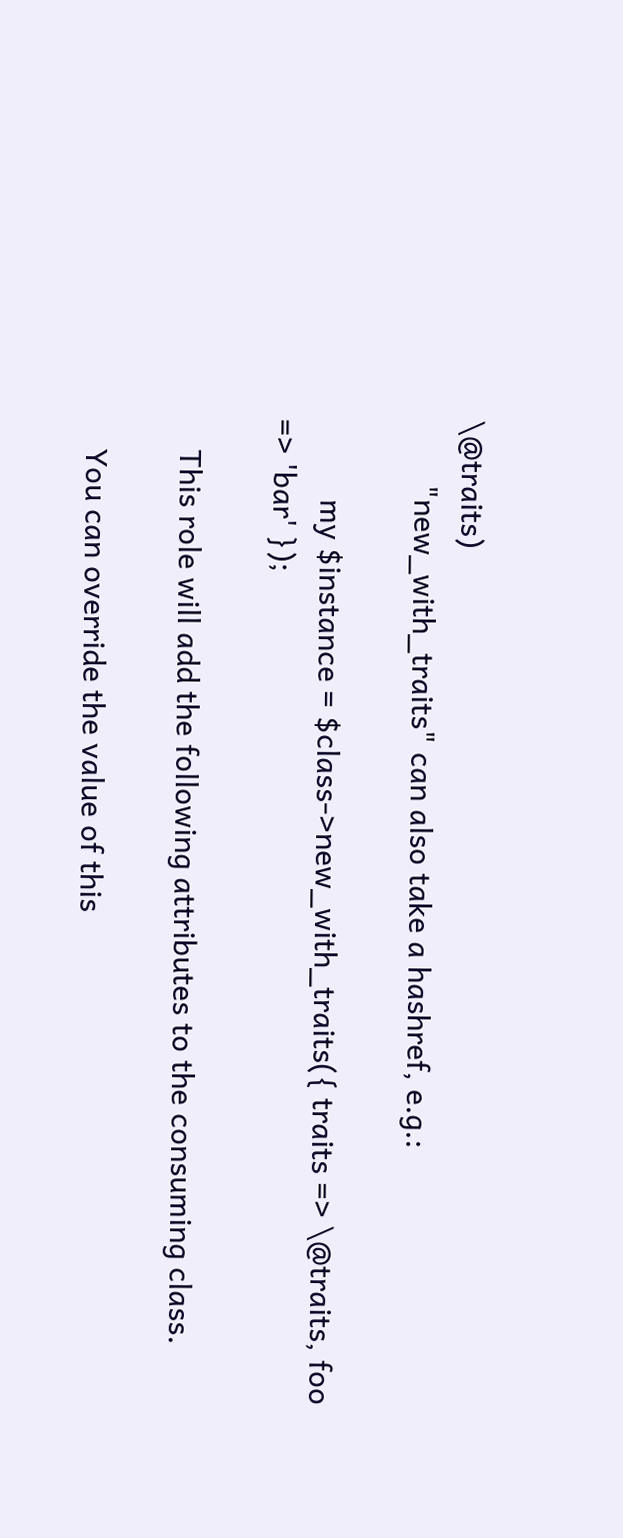\@traits)
        "new_with_traits" can also take a hashref, e.g.:

          my $instance = $class->new_with_traits({ traits => \@traits, foo => 'bar' });

    This role will add the following attributes to the consuming class.

    You can override the value of this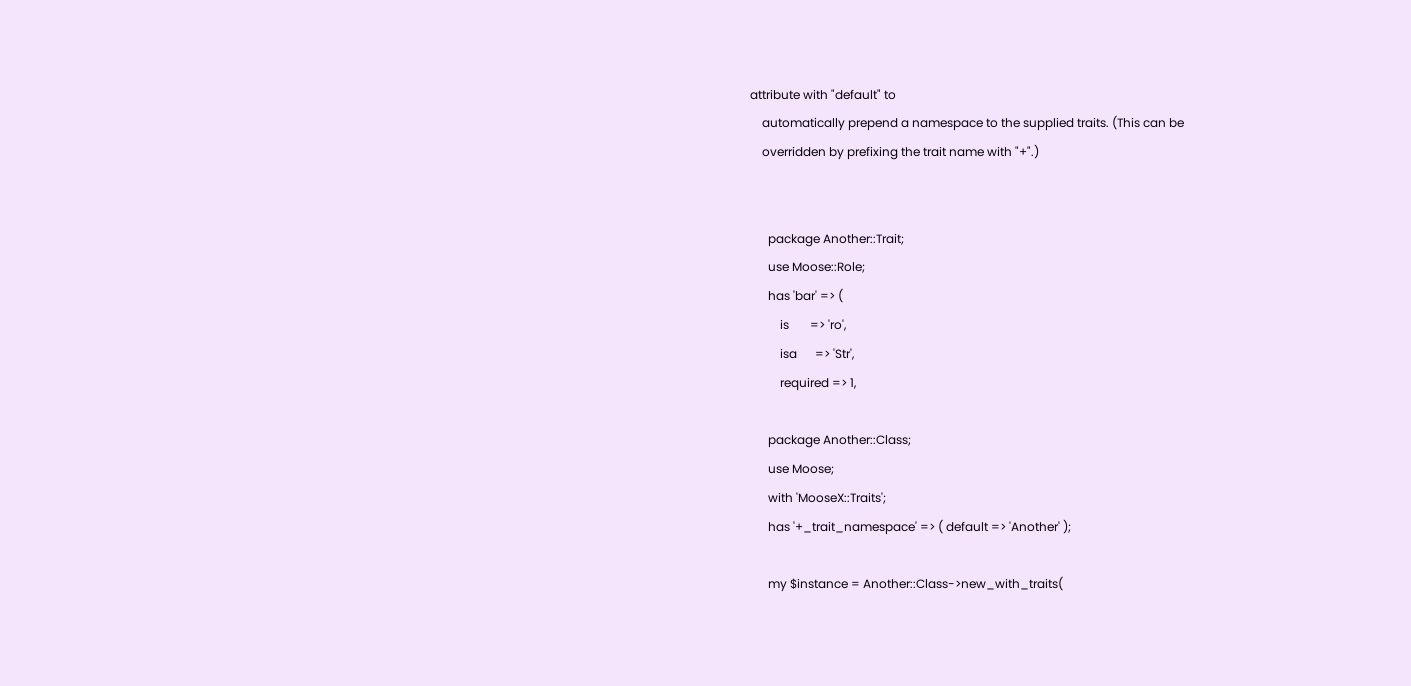attribute with "default" to
    automatically prepend a namespace to the supplied traits. (This can be
    overridden by prefixing the trait name with "+".)


      package Another::Trait;
      use Moose::Role;
      has 'bar' => (
          is       => 'ro',
          isa      => 'Str',
          required => 1,

      package Another::Class;
      use Moose;
      with 'MooseX::Traits';
      has '+_trait_namespace' => ( default => 'Another' );

      my $instance = Another::Class->new_with_traits(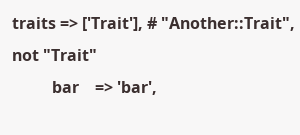traits => ['Trait'], # "Another::Trait", not "Trait"
          bar    => 'bar',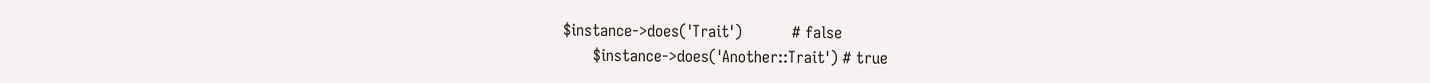$instance->does('Trait')          # false
      $instance->does('Another::Trait') # true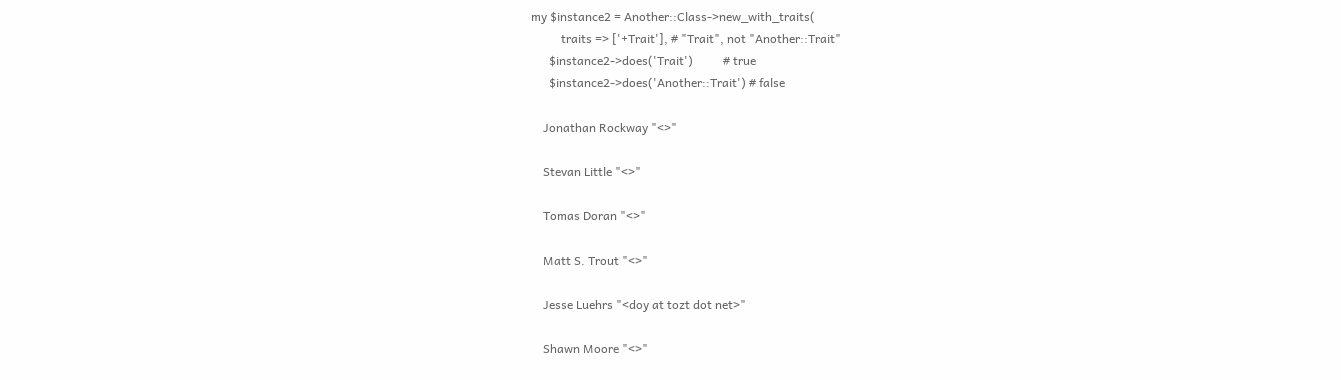my $instance2 = Another::Class->new_with_traits(
          traits => ['+Trait'], # "Trait", not "Another::Trait"
      $instance2->does('Trait')          # true
      $instance2->does('Another::Trait') # false

    Jonathan Rockway "<>"

    Stevan Little "<>"

    Tomas Doran "<>"

    Matt S. Trout "<>"

    Jesse Luehrs "<doy at tozt dot net>"

    Shawn Moore "<>"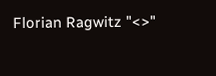Florian Ragwitz "<>"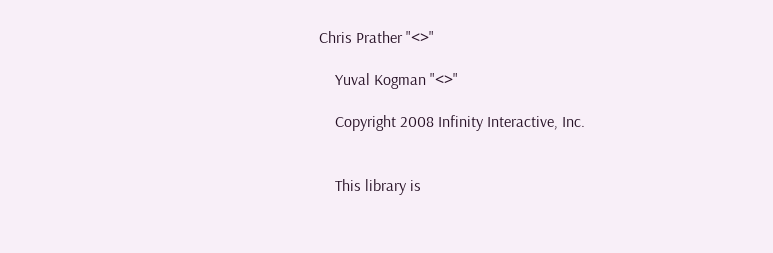Chris Prather "<>"

    Yuval Kogman "<>"

    Copyright 2008 Infinity Interactive, Inc.


    This library is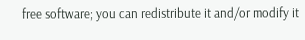free software; you can redistribute it and/or modify it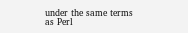under the same terms as Perl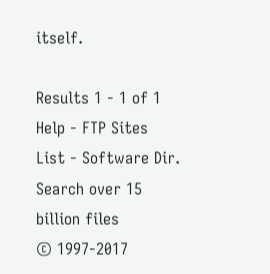itself.

Results 1 - 1 of 1
Help - FTP Sites List - Software Dir.
Search over 15 billion files
© 1997-2017